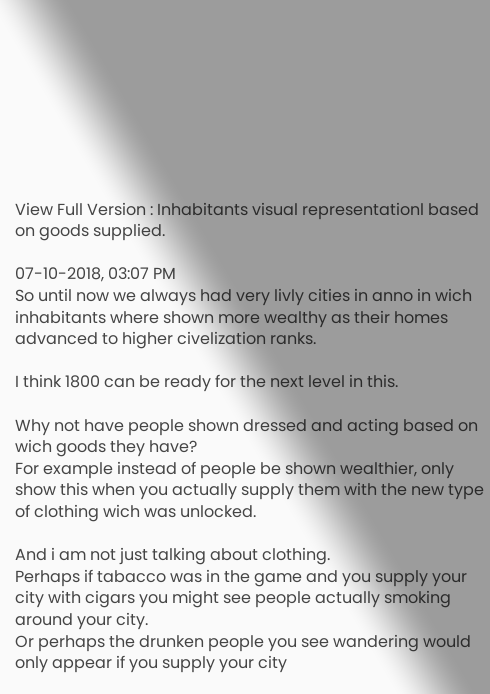View Full Version : Inhabitants visual representationl based on goods supplied.

07-10-2018, 03:07 PM
So until now we always had very livly cities in anno in wich inhabitants where shown more wealthy as their homes advanced to higher civelization ranks.

I think 1800 can be ready for the next level in this.

Why not have people shown dressed and acting based on wich goods they have?
For example instead of people be shown wealthier, only show this when you actually supply them with the new type of clothing wich was unlocked.

And i am not just talking about clothing.
Perhaps if tabacco was in the game and you supply your city with cigars you might see people actually smoking around your city.
Or perhaps the drunken people you see wandering would only appear if you supply your city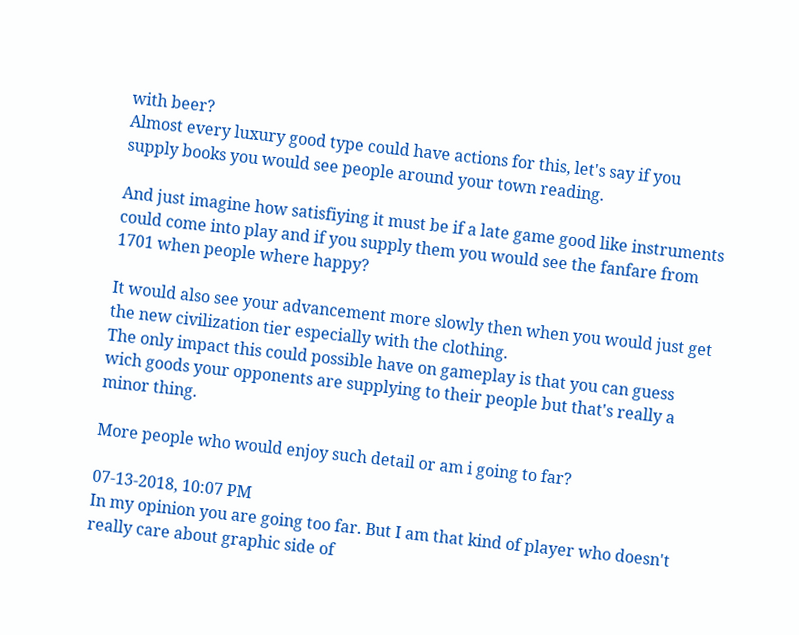with beer?
Almost every luxury good type could have actions for this, let's say if you supply books you would see people around your town reading.

And just imagine how satisfiying it must be if a late game good like instruments could come into play and if you supply them you would see the fanfare from 1701 when people where happy?

It would also see your advancement more slowly then when you would just get the new civilization tier especially with the clothing.
The only impact this could possible have on gameplay is that you can guess wich goods your opponents are supplying to their people but that's really a minor thing.

More people who would enjoy such detail or am i going to far?

07-13-2018, 10:07 PM
In my opinion you are going too far. But I am that kind of player who doesn't really care about graphic side of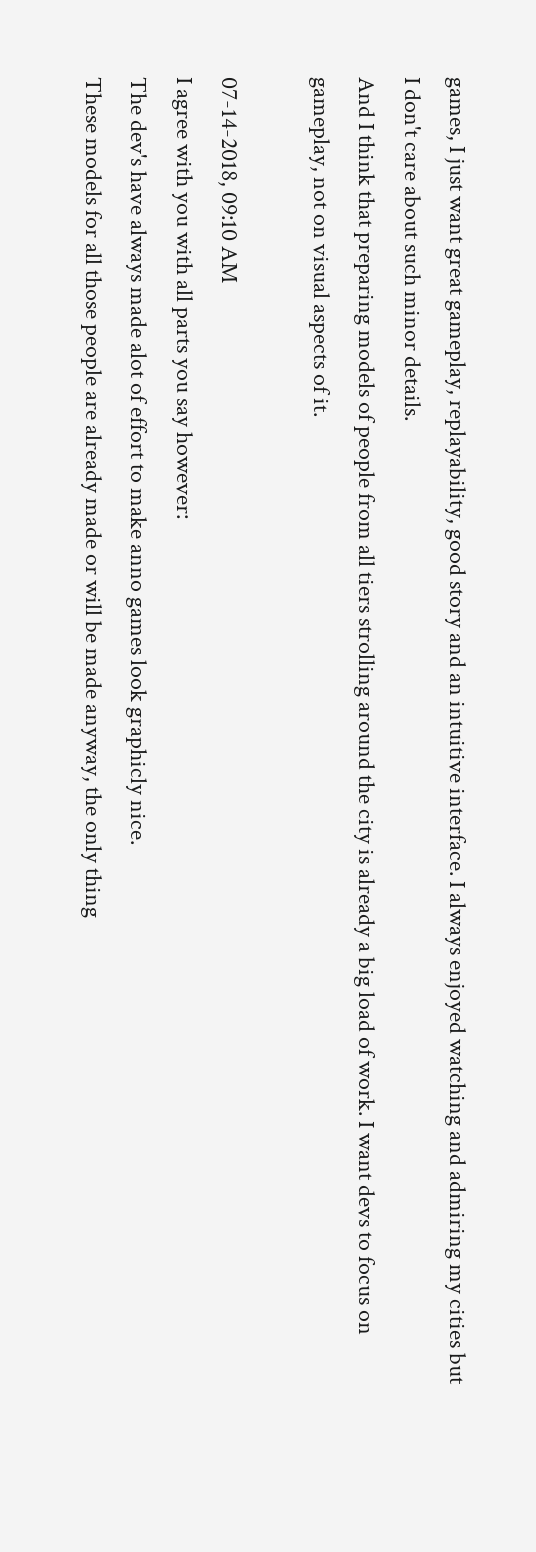games, I just want great gameplay, replayability, good story and an intuitive interface. I always enjoyed watching and admiring my cities but I don't care about such minor details.
And I think that preparing models of people from all tiers strolling around the city is already a big load of work. I want devs to focus on gameplay, not on visual aspects of it.

07-14-2018, 09:10 AM
I agree with you with all parts you say however:
The dev's have always made alot of effort to make anno games look graphicly nice.
These models for all those people are already made or will be made anyway, the only thing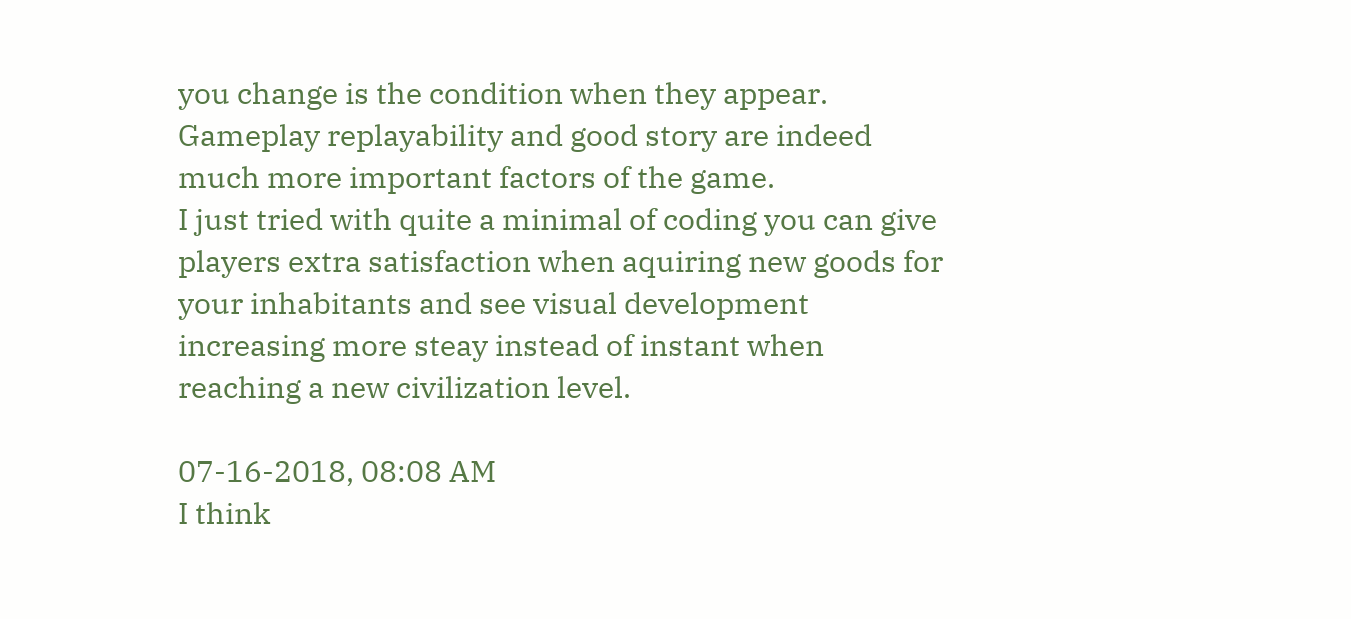you change is the condition when they appear.
Gameplay replayability and good story are indeed much more important factors of the game.
I just tried with quite a minimal of coding you can give players extra satisfaction when aquiring new goods for your inhabitants and see visual development increasing more steay instead of instant when reaching a new civilization level.

07-16-2018, 08:08 AM
I think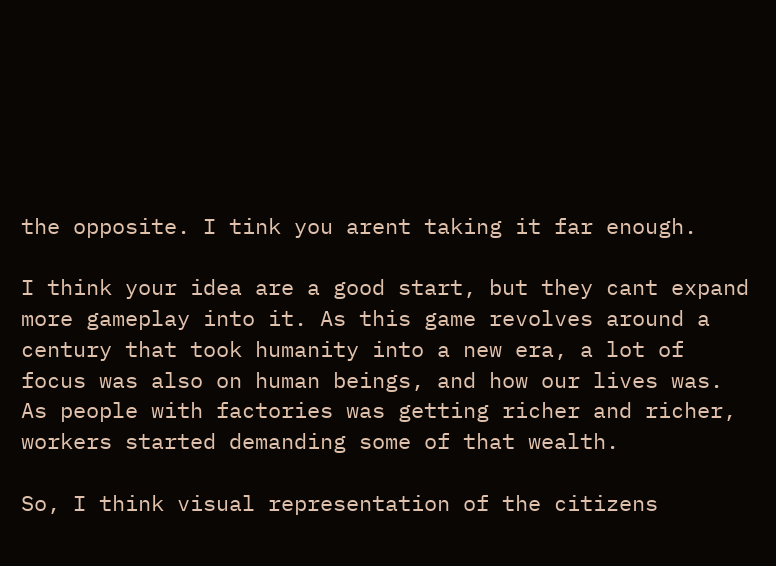the opposite. I tink you arent taking it far enough.

I think your idea are a good start, but they cant expand more gameplay into it. As this game revolves around a century that took humanity into a new era, a lot of focus was also on human beings, and how our lives was. As people with factories was getting richer and richer, workers started demanding some of that wealth.

So, I think visual representation of the citizens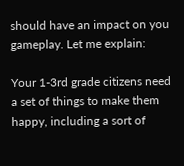should have an impact on you gameplay. Let me explain:

Your 1-3rd grade citizens need a set of things to make them happy, including a sort of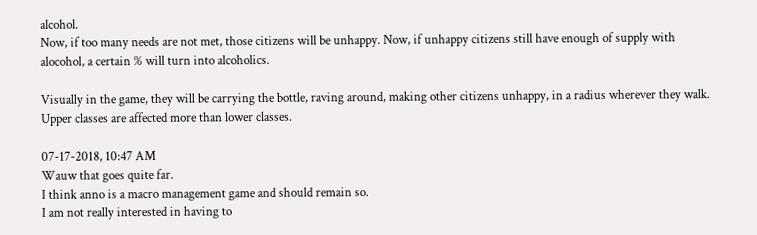alcohol.
Now, if too many needs are not met, those citizens will be unhappy. Now, if unhappy citizens still have enough of supply with alocohol, a certain % will turn into alcoholics.

Visually in the game, they will be carrying the bottle, raving around, making other citizens unhappy, in a radius wherever they walk. Upper classes are affected more than lower classes.

07-17-2018, 10:47 AM
Wauw that goes quite far.
I think anno is a macro management game and should remain so.
I am not really interested in having to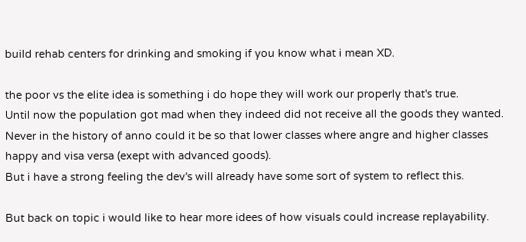build rehab centers for drinking and smoking if you know what i mean XD.

the poor vs the elite idea is something i do hope they will work our properly that's true.
Until now the population got mad when they indeed did not receive all the goods they wanted.
Never in the history of anno could it be so that lower classes where angre and higher classes happy and visa versa (exept with advanced goods).
But i have a strong feeling the dev's will already have some sort of system to reflect this.

But back on topic i would like to hear more idees of how visuals could increase replayability.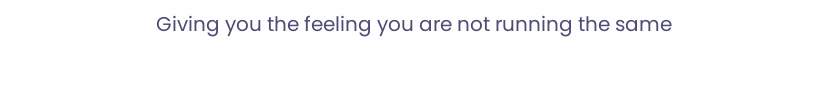Giving you the feeling you are not running the same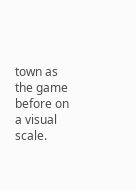town as the game before on a visual scale.